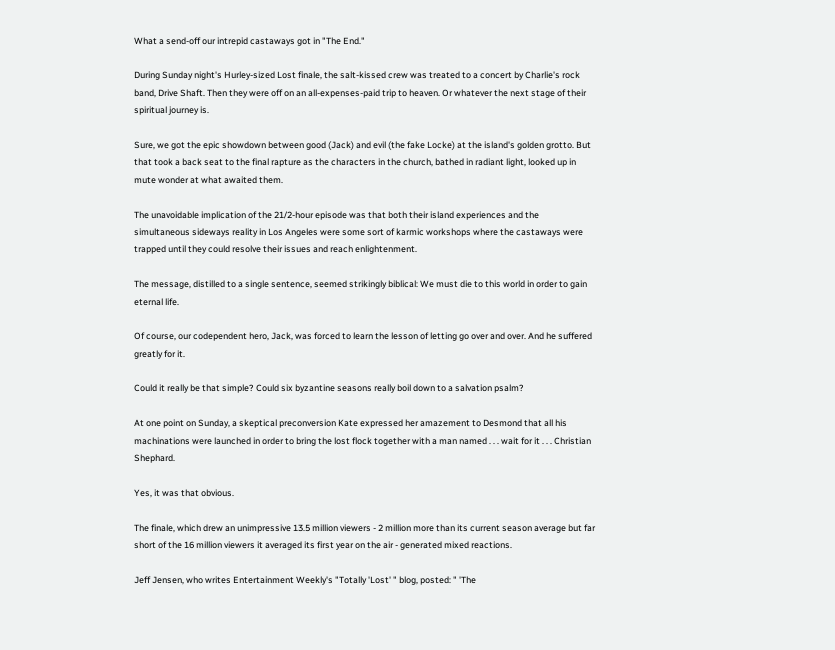What a send-off our intrepid castaways got in "The End."

During Sunday night's Hurley-sized Lost finale, the salt-kissed crew was treated to a concert by Charlie's rock band, Drive Shaft. Then they were off on an all-expenses-paid trip to heaven. Or whatever the next stage of their spiritual journey is.

Sure, we got the epic showdown between good (Jack) and evil (the fake Locke) at the island's golden grotto. But that took a back seat to the final rapture as the characters in the church, bathed in radiant light, looked up in mute wonder at what awaited them.

The unavoidable implication of the 21/2-hour episode was that both their island experiences and the simultaneous sideways reality in Los Angeles were some sort of karmic workshops where the castaways were trapped until they could resolve their issues and reach enlightenment.

The message, distilled to a single sentence, seemed strikingly biblical: We must die to this world in order to gain eternal life.

Of course, our codependent hero, Jack, was forced to learn the lesson of letting go over and over. And he suffered greatly for it.

Could it really be that simple? Could six byzantine seasons really boil down to a salvation psalm?

At one point on Sunday, a skeptical preconversion Kate expressed her amazement to Desmond that all his machinations were launched in order to bring the lost flock together with a man named . . . wait for it . . . Christian Shephard.

Yes, it was that obvious.

The finale, which drew an unimpressive 13.5 million viewers - 2 million more than its current season average but far short of the 16 million viewers it averaged its first year on the air - generated mixed reactions.

Jeff Jensen, who writes Entertainment Weekly's "Totally 'Lost' " blog, posted: " 'The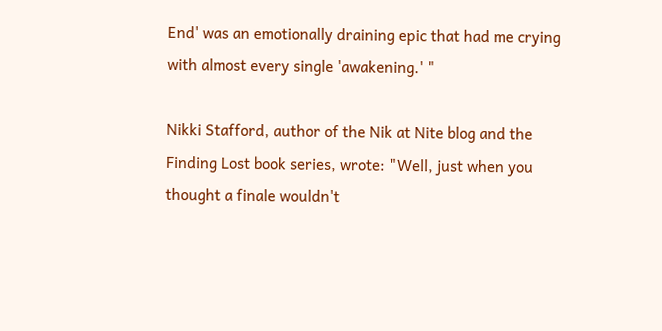End' was an emotionally draining epic that had me crying with almost every single 'awakening.' "

Nikki Stafford, author of the Nik at Nite blog and the Finding Lost book series, wrote: "Well, just when you thought a finale wouldn't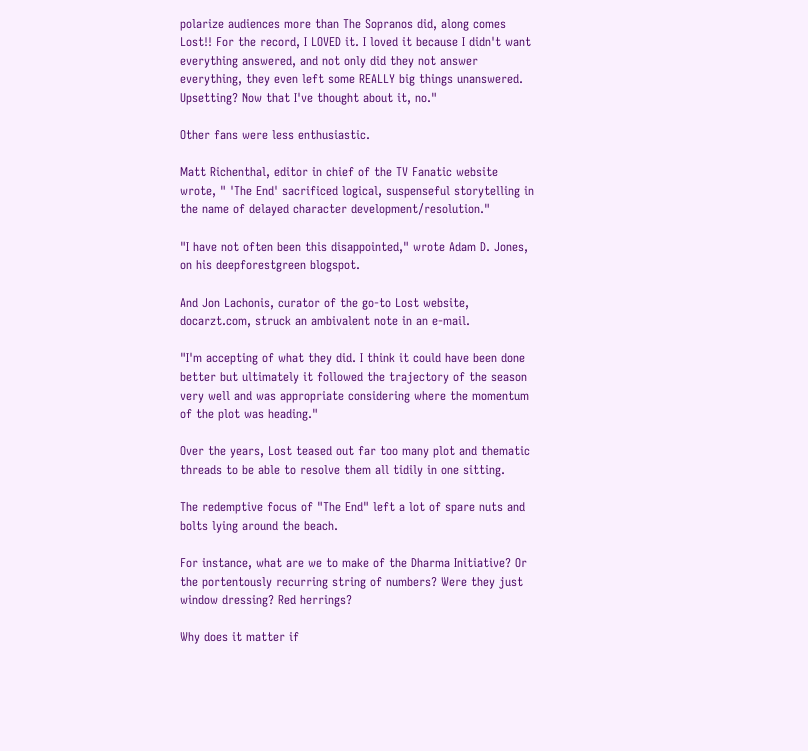polarize audiences more than The Sopranos did, along comes Lost!! For the record, I LOVED it. I loved it because I didn't want everything answered, and not only did they not answer everything, they even left some REALLY big things unanswered. Upsetting? Now that I've thought about it, no."

Other fans were less enthusiastic.

Matt Richenthal, editor in chief of the TV Fanatic website wrote, " 'The End' sacrificed logical, suspenseful storytelling in the name of delayed character development/resolution."

"I have not often been this disappointed," wrote Adam D. Jones, on his deepforestgreen blogspot.

And Jon Lachonis, curator of the go-to Lost website, docarzt.com, struck an ambivalent note in an e-mail.

"I'm accepting of what they did. I think it could have been done better but ultimately it followed the trajectory of the season very well and was appropriate considering where the momentum of the plot was heading."

Over the years, Lost teased out far too many plot and thematic threads to be able to resolve them all tidily in one sitting.

The redemptive focus of "The End" left a lot of spare nuts and bolts lying around the beach.

For instance, what are we to make of the Dharma Initiative? Or the portentously recurring string of numbers? Were they just window dressing? Red herrings?

Why does it matter if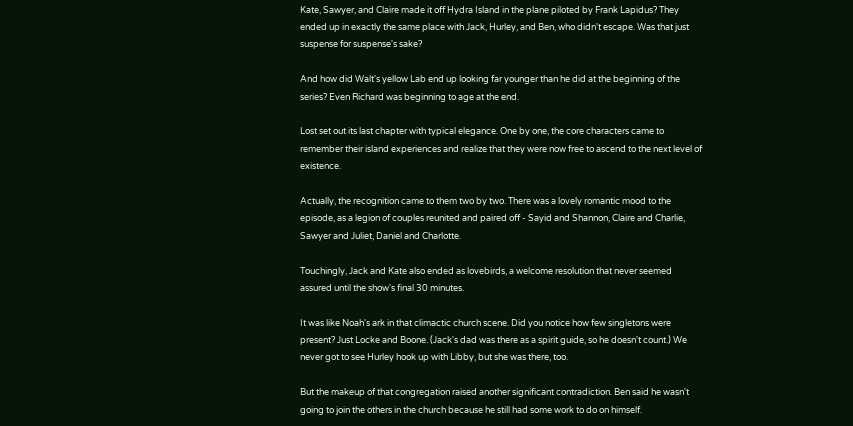Kate, Sawyer, and Claire made it off Hydra Island in the plane piloted by Frank Lapidus? They ended up in exactly the same place with Jack, Hurley, and Ben, who didn't escape. Was that just suspense for suspense's sake?

And how did Walt's yellow Lab end up looking far younger than he did at the beginning of the series? Even Richard was beginning to age at the end.

Lost set out its last chapter with typical elegance. One by one, the core characters came to remember their island experiences and realize that they were now free to ascend to the next level of existence.

Actually, the recognition came to them two by two. There was a lovely romantic mood to the episode, as a legion of couples reunited and paired off - Sayid and Shannon, Claire and Charlie, Sawyer and Juliet, Daniel and Charlotte.

Touchingly, Jack and Kate also ended as lovebirds, a welcome resolution that never seemed assured until the show's final 30 minutes.

It was like Noah's ark in that climactic church scene. Did you notice how few singletons were present? Just Locke and Boone. (Jack's dad was there as a spirit guide, so he doesn't count.) We never got to see Hurley hook up with Libby, but she was there, too.

But the makeup of that congregation raised another significant contradiction. Ben said he wasn't going to join the others in the church because he still had some work to do on himself.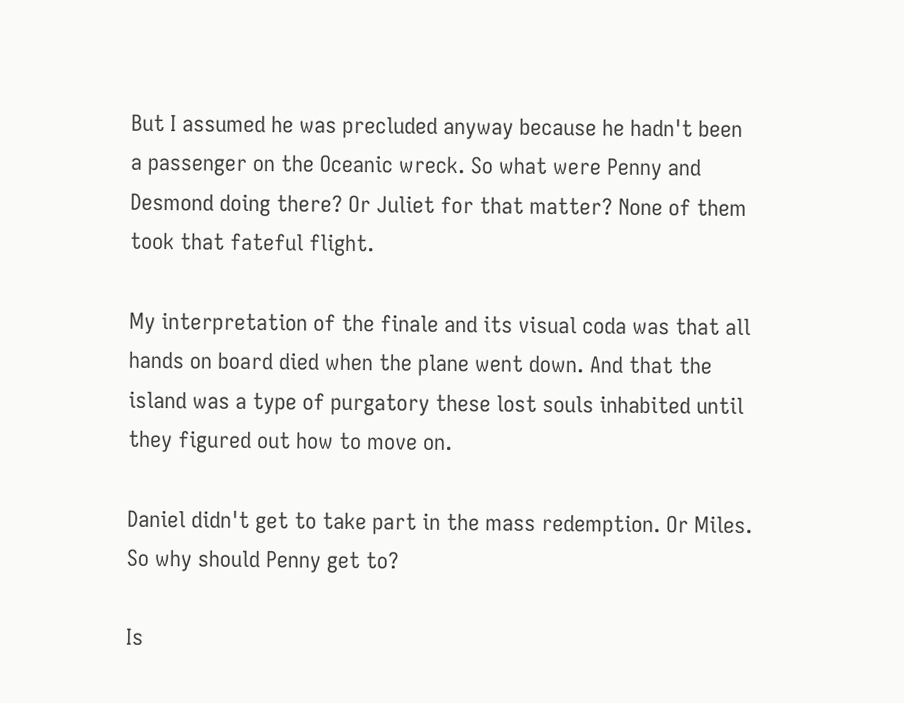But I assumed he was precluded anyway because he hadn't been a passenger on the Oceanic wreck. So what were Penny and Desmond doing there? Or Juliet for that matter? None of them took that fateful flight.

My interpretation of the finale and its visual coda was that all hands on board died when the plane went down. And that the island was a type of purgatory these lost souls inhabited until they figured out how to move on.

Daniel didn't get to take part in the mass redemption. Or Miles. So why should Penny get to?

Is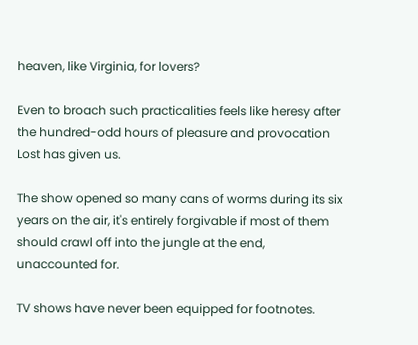heaven, like Virginia, for lovers?

Even to broach such practicalities feels like heresy after the hundred-odd hours of pleasure and provocation Lost has given us.

The show opened so many cans of worms during its six years on the air, it's entirely forgivable if most of them should crawl off into the jungle at the end, unaccounted for.

TV shows have never been equipped for footnotes.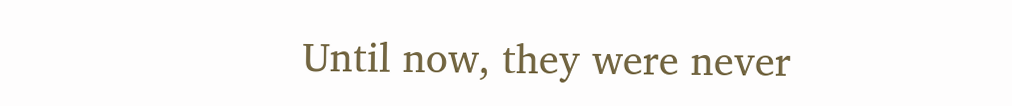Until now, they were never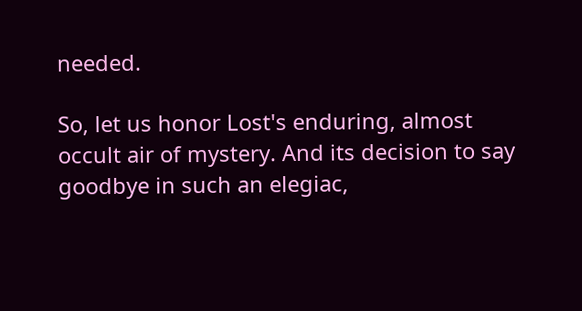needed.

So, let us honor Lost's enduring, almost occult air of mystery. And its decision to say goodbye in such an elegiac,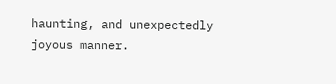haunting, and unexpectedly joyous manner.